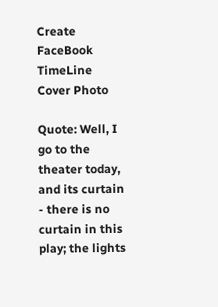Create FaceBook TimeLine Cover Photo

Quote: Well, I go to the theater today, and its curtain - there is no curtain in this play; the lights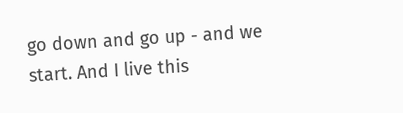go down and go up - and we start. And I live this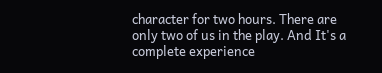character for two hours. There are only two of us in the play. And It's a complete experience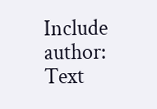Include author:
Text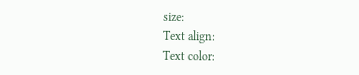size:
Text align:
Text color: